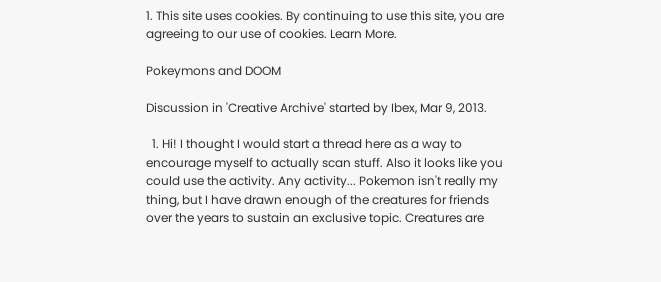1. This site uses cookies. By continuing to use this site, you are agreeing to our use of cookies. Learn More.

Pokeymons and DOOM

Discussion in 'Creative Archive' started by Ibex, Mar 9, 2013.

  1. Hi! I thought I would start a thread here as a way to encourage myself to actually scan stuff. Also it looks like you could use the activity. Any activity... Pokemon isn't really my thing, but I have drawn enough of the creatures for friends over the years to sustain an exclusive topic. Creatures are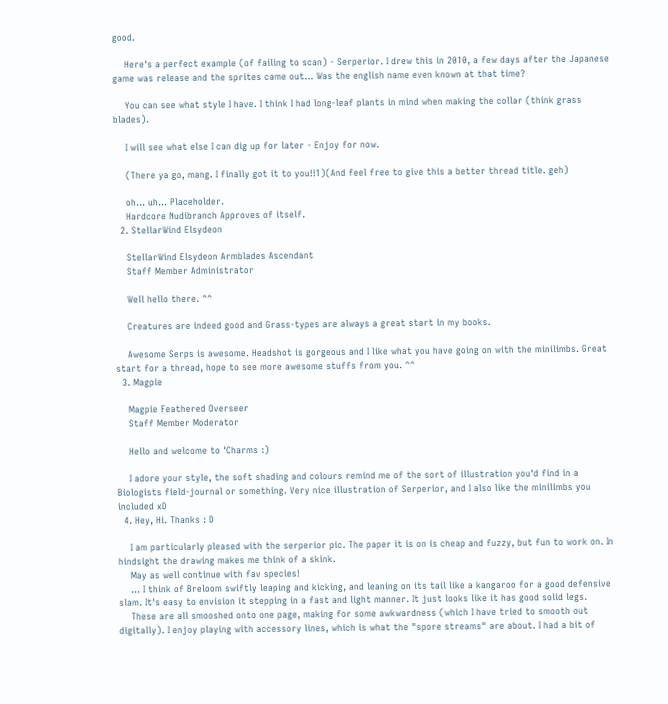good.

    Here's a perfect example (of failing to scan) - Serperior. I drew this in 2010, a few days after the Japanese game was release and the sprites came out... Was the english name even known at that time?

    You can see what style I have. I think I had long-leaf plants in mind when making the collar (think grass blades).

    I will see what else I can dig up for later - Enjoy for now.

    (There ya go, mang. I finally got it to you!!1)(And feel free to give this a better thread title. geh)

    oh... uh... Placeholder.
    Hardcore Nudibranch Approves of itself.
  2. StellarWind Elsydeon

    StellarWind Elsydeon Armblades Ascendant
    Staff Member Administrator

    Well hello there. ^^

    Creatures are indeed good and Grass-types are always a great start in my books.

    Awesome Serps is awesome. Headshot is gorgeous and I like what you have going on with the minilimbs. Great start for a thread, hope to see more awesome stuffs from you. ^^
  3. Magpie

    Magpie Feathered Overseer
    Staff Member Moderator

    Hello and welcome to 'Charms :)

    I adore your style, the soft shading and colours remind me of the sort of illustration you'd find in a Biologists field-journal or something. Very nice illustration of Serperior, and I also like the minilimbs you included xD
  4. Hey, Hi. Thanks : D

    I am particularly pleased with the serperior pic. The paper it is on is cheap and fuzzy, but fun to work on. In hindsight the drawing makes me think of a skink.
    May as well continue with fav species!
    ... I think of Breloom swiftly leaping and kicking, and leaning on its tail like a kangaroo for a good defensive slam. It's easy to envision it stepping in a fast and light manner. It just looks like it has good solid legs.
    These are all smooshed onto one page, making for some awkwardness (which I have tried to smooth out digitally). I enjoy playing with accessory lines, which is what the "spore streams" are about. I had a bit of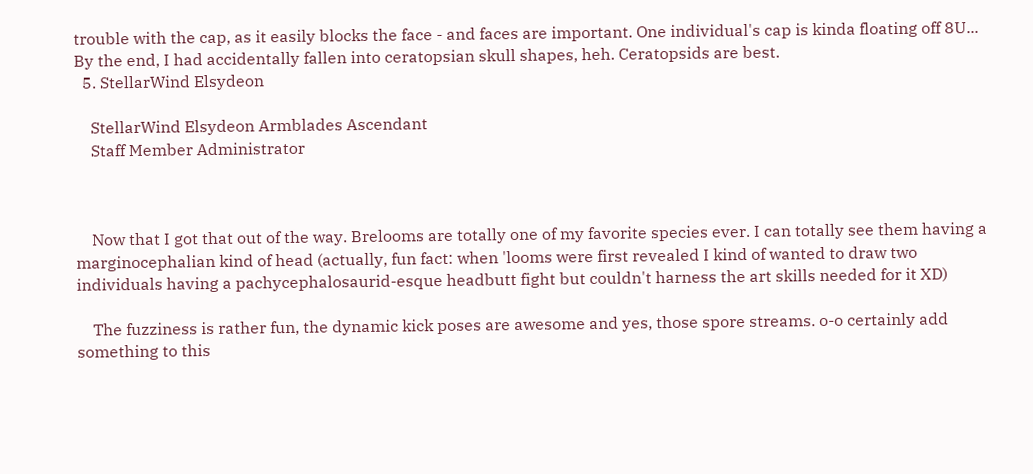trouble with the cap, as it easily blocks the face - and faces are important. One individual's cap is kinda floating off 8U... By the end, I had accidentally fallen into ceratopsian skull shapes, heh. Ceratopsids are best.
  5. StellarWind Elsydeon

    StellarWind Elsydeon Armblades Ascendant
    Staff Member Administrator



    Now that I got that out of the way. Brelooms are totally one of my favorite species ever. I can totally see them having a marginocephalian kind of head (actually, fun fact: when 'looms were first revealed I kind of wanted to draw two individuals having a pachycephalosaurid-esque headbutt fight but couldn't harness the art skills needed for it XD)

    The fuzziness is rather fun, the dynamic kick poses are awesome and yes, those spore streams. o-o certainly add something to this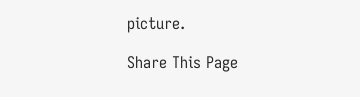picture.

Share This Page